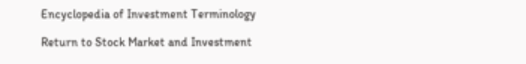Encyclopedia of Investment Terminology

Return to Stock Market and Investment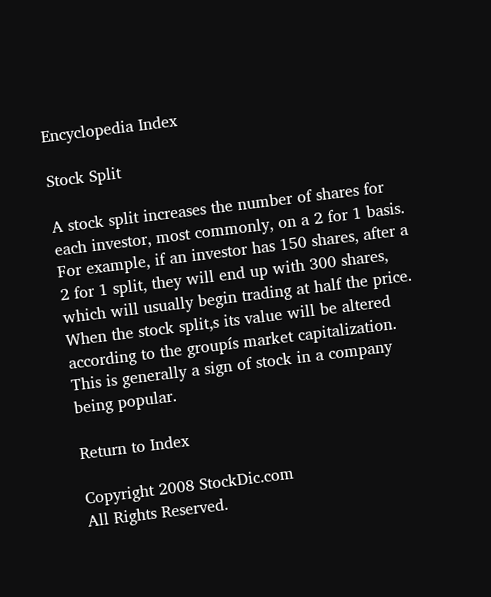Encyclopedia Index

Stock Split

A stock split increases the number of shares for each investor, most commonly, on a 2 for 1 basis. For example, if an investor has 150 shares, after a 2 for 1 split, they will end up with 300 shares, which will usually begin trading at half the price. When the stock split,s its value will be altered according to the groupís market capitalization. This is generally a sign of stock in a company being popular.

Return to Index

Copyright 2008 StockDic.com
All Rights Reserved.